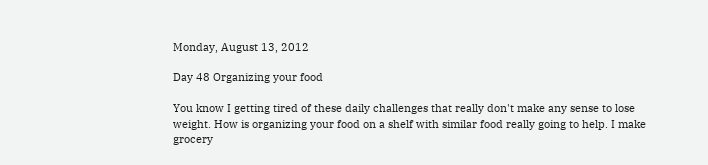Monday, August 13, 2012

Day 48 Organizing your food

You know I getting tired of these daily challenges that really don't make any sense to lose weight. How is organizing your food on a shelf with similar food really going to help. I make grocery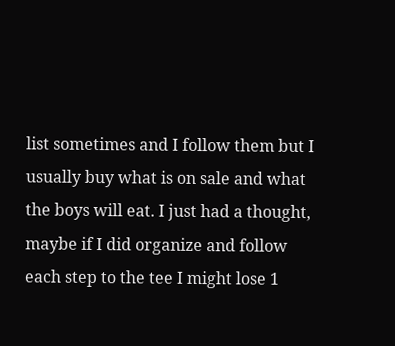list sometimes and I follow them but I usually buy what is on sale and what the boys will eat. I just had a thought, maybe if I did organize and follow each step to the tee I might lose 1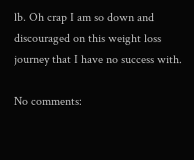lb. Oh crap I am so down and discouraged on this weight loss journey that I have no success with.

No comments: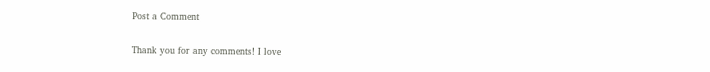Post a Comment

Thank you for any comments! I love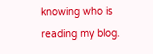knowing who is reading my blog.